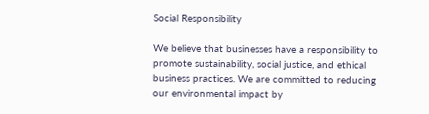Social Responsibility

We believe that businesses have a responsibility to promote sustainability, social justice, and ethical business practices. We are committed to reducing our environmental impact by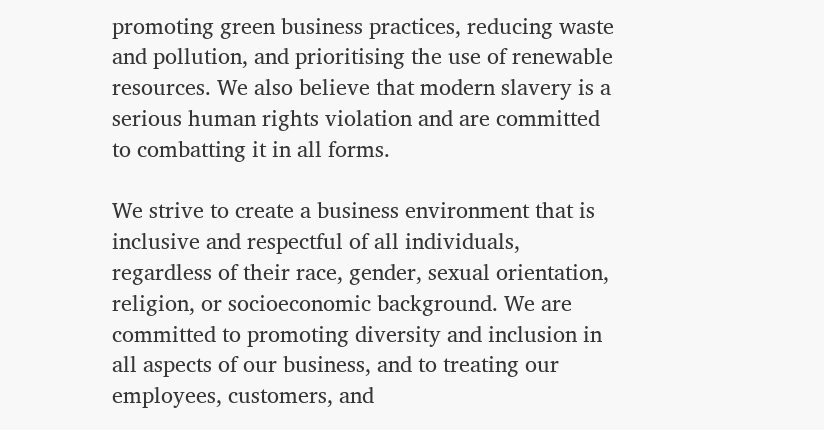promoting green business practices, reducing waste and pollution, and prioritising the use of renewable resources. We also believe that modern slavery is a serious human rights violation and are committed to combatting it in all forms.

We strive to create a business environment that is inclusive and respectful of all individuals, regardless of their race, gender, sexual orientation, religion, or socioeconomic background. We are committed to promoting diversity and inclusion in all aspects of our business, and to treating our employees, customers, and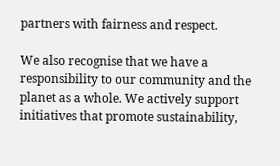partners with fairness and respect.

We also recognise that we have a responsibility to our community and the planet as a whole. We actively support initiatives that promote sustainability,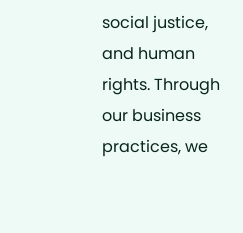social justice, and human rights. Through our business practices, we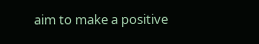aim to make a positive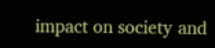impact on society and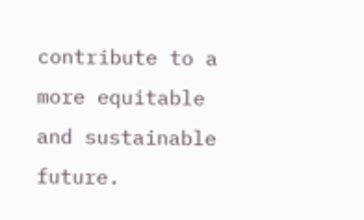contribute to a more equitable and sustainable future.